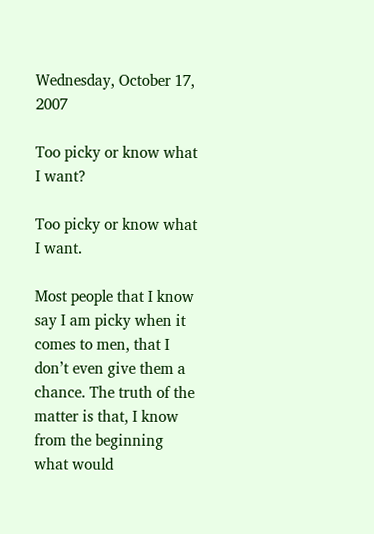Wednesday, October 17, 2007

Too picky or know what I want?

Too picky or know what I want.

Most people that I know say I am picky when it comes to men, that I don’t even give them a chance. The truth of the matter is that, I know from the beginning what would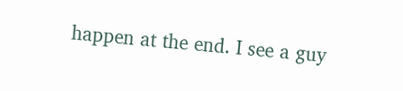happen at the end. I see a guy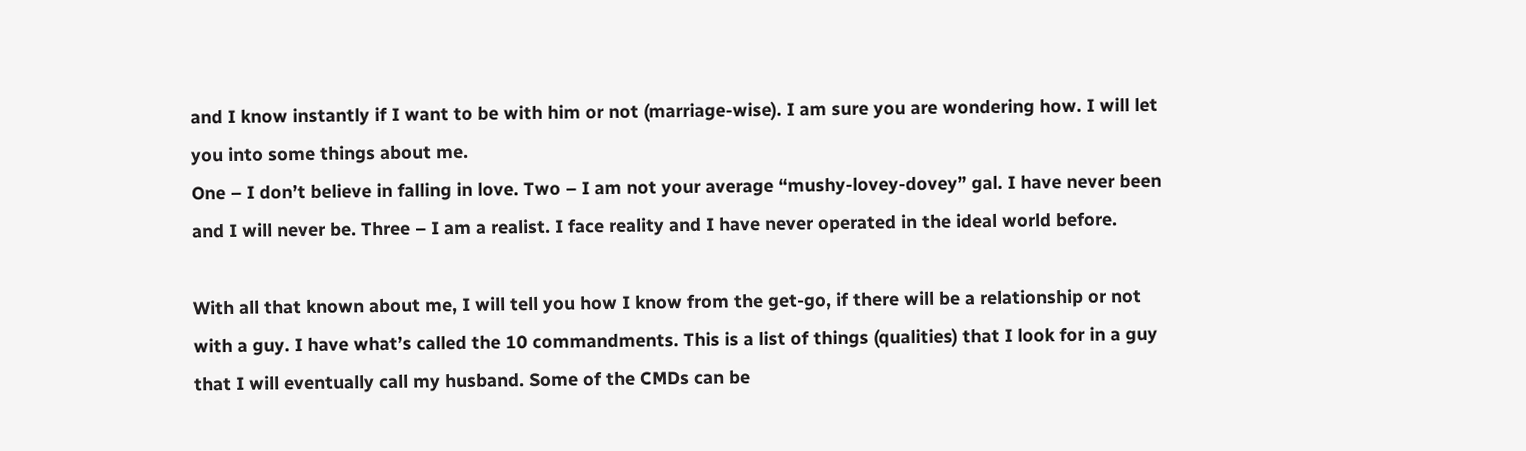and I know instantly if I want to be with him or not (marriage-wise). I am sure you are wondering how. I will let you into some things about me.
One – I don’t believe in falling in love. Two – I am not your average “mushy-lovey-dovey” gal. I have never been and I will never be. Three – I am a realist. I face reality and I have never operated in the ideal world before.

With all that known about me, I will tell you how I know from the get-go, if there will be a relationship or not with a guy. I have what’s called the 10 commandments. This is a list of things (qualities) that I look for in a guy that I will eventually call my husband. Some of the CMDs can be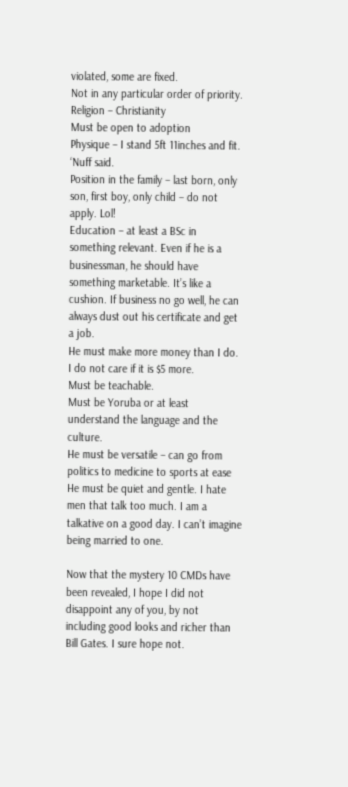violated, some are fixed.
Not in any particular order of priority.
Religion – Christianity
Must be open to adoption
Physique – I stand 5ft 11inches and fit. ‘Nuff said.
Position in the family – last born, only son, first boy, only child – do not apply. Lol!
Education – at least a BSc in something relevant. Even if he is a businessman, he should have something marketable. It’s like a cushion. If business no go well, he can always dust out his certificate and get a job.
He must make more money than I do. I do not care if it is $5 more.
Must be teachable.
Must be Yoruba or at least understand the language and the culture.
He must be versatile – can go from politics to medicine to sports at ease
He must be quiet and gentle. I hate men that talk too much. I am a talkative on a good day. I can’t imagine being married to one.

Now that the mystery 10 CMDs have been revealed, I hope I did not disappoint any of you, by not including good looks and richer than Bill Gates. I sure hope not.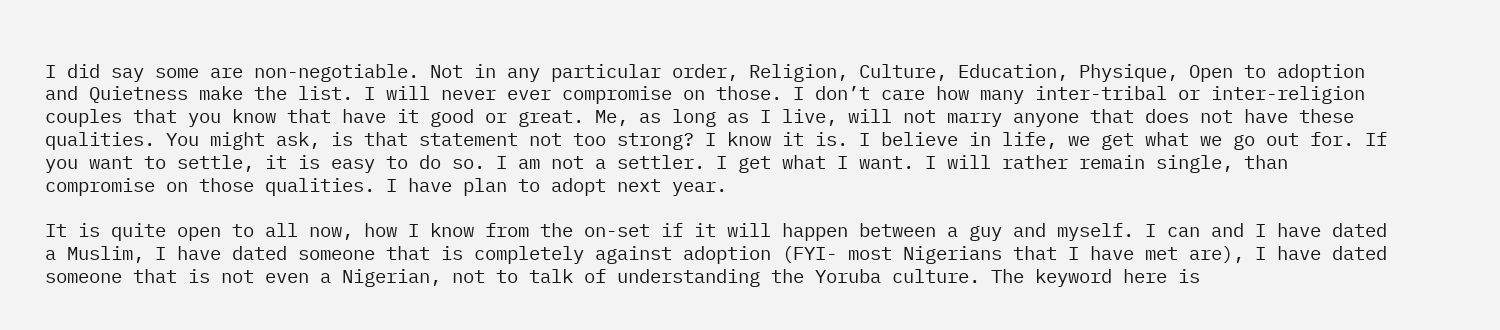I did say some are non-negotiable. Not in any particular order, Religion, Culture, Education, Physique, Open to adoption and Quietness make the list. I will never ever compromise on those. I don’t care how many inter-tribal or inter-religion couples that you know that have it good or great. Me, as long as I live, will not marry anyone that does not have these qualities. You might ask, is that statement not too strong? I know it is. I believe in life, we get what we go out for. If you want to settle, it is easy to do so. I am not a settler. I get what I want. I will rather remain single, than compromise on those qualities. I have plan to adopt next year.

It is quite open to all now, how I know from the on-set if it will happen between a guy and myself. I can and I have dated a Muslim, I have dated someone that is completely against adoption (FYI- most Nigerians that I have met are), I have dated someone that is not even a Nigerian, not to talk of understanding the Yoruba culture. The keyword here is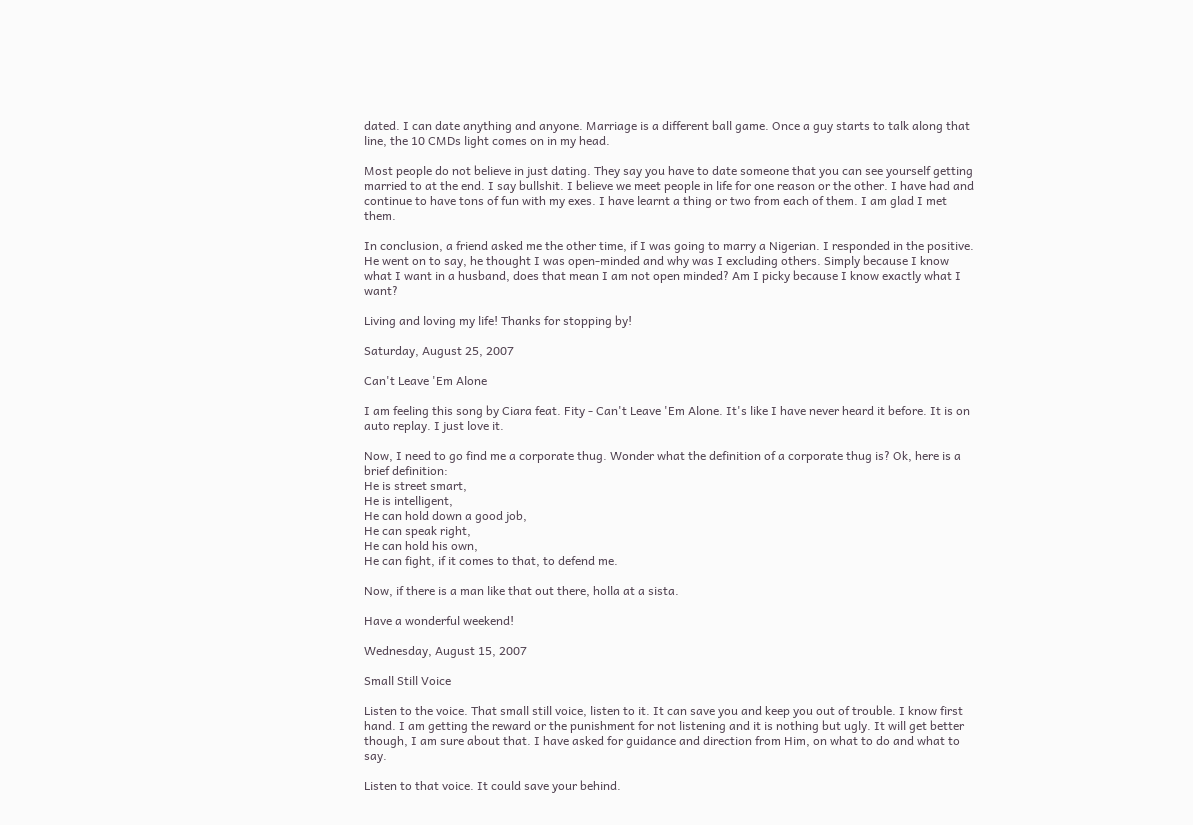dated. I can date anything and anyone. Marriage is a different ball game. Once a guy starts to talk along that line, the 10 CMDs light comes on in my head.

Most people do not believe in just dating. They say you have to date someone that you can see yourself getting married to at the end. I say bullshit. I believe we meet people in life for one reason or the other. I have had and continue to have tons of fun with my exes. I have learnt a thing or two from each of them. I am glad I met them.

In conclusion, a friend asked me the other time, if I was going to marry a Nigerian. I responded in the positive. He went on to say, he thought I was open-minded and why was I excluding others. Simply because I know what I want in a husband, does that mean I am not open minded? Am I picky because I know exactly what I want?

Living and loving my life! Thanks for stopping by!

Saturday, August 25, 2007

Can't Leave 'Em Alone

I am feeling this song by Ciara feat. Fity - Can't Leave 'Em Alone. It's like I have never heard it before. It is on auto replay. I just love it.

Now, I need to go find me a corporate thug. Wonder what the definition of a corporate thug is? Ok, here is a brief definition:
He is street smart,
He is intelligent,
He can hold down a good job,
He can speak right,
He can hold his own,
He can fight, if it comes to that, to defend me.

Now, if there is a man like that out there, holla at a sista.

Have a wonderful weekend!

Wednesday, August 15, 2007

Small Still Voice

Listen to the voice. That small still voice, listen to it. It can save you and keep you out of trouble. I know first hand. I am getting the reward or the punishment for not listening and it is nothing but ugly. It will get better though, I am sure about that. I have asked for guidance and direction from Him, on what to do and what to say.

Listen to that voice. It could save your behind.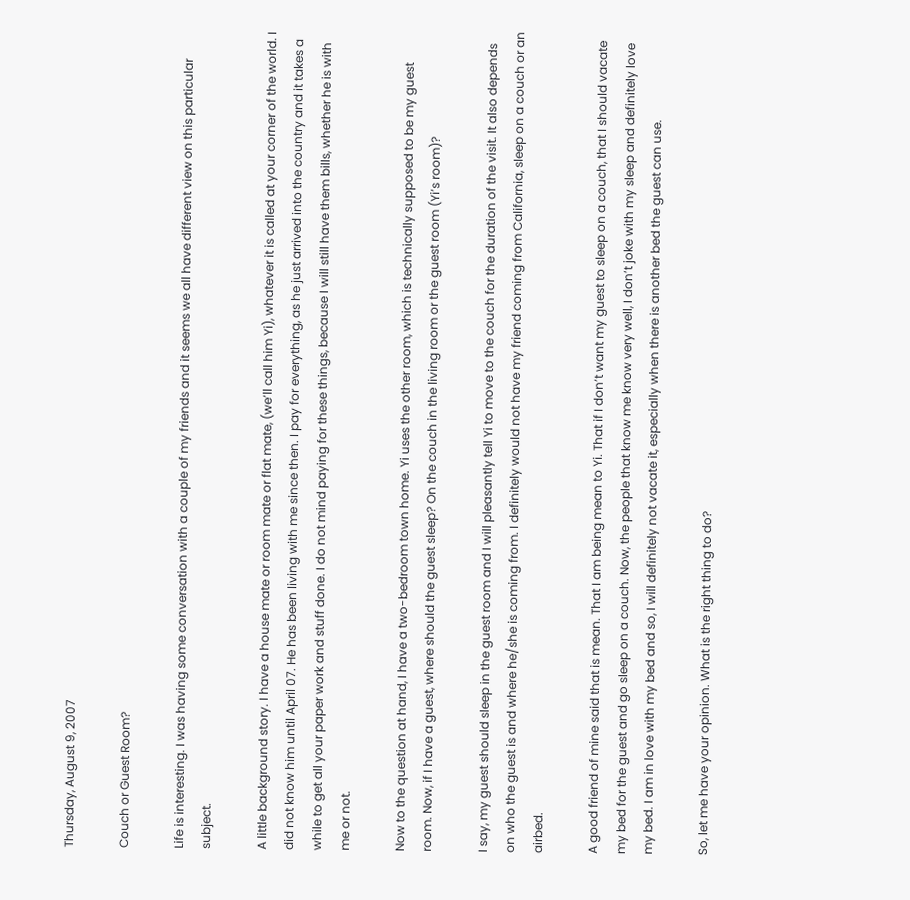Thursday, August 9, 2007

Couch or Guest Room?

Life is interesting. I was having some conversation with a couple of my friends and it seems we all have different view on this particular subject.

A little background story. I have a house mate or room mate or flat mate, (we’ll call him Yi), whatever it is called at your corner of the world. I did not know him until April 07. He has been living with me since then. I pay for everything, as he just arrived into the country and it takes a while to get all your paper work and stuff done. I do not mind paying for these things, because I will still have them bills, whether he is with me or not.

Now to the question at hand, I have a two-bedroom town home. Yi uses the other room, which is technically supposed to be my guest room. Now, if I have a guest, where should the guest sleep? On the couch in the living room or the guest room (Yi’s room)?

I say, my guest should sleep in the guest room and I will pleasantly tell Yi to move to the couch for the duration of the visit. It also depends on who the guest is and where he/she is coming from. I definitely would not have my friend coming from California, sleep on a couch or an airbed.

A good friend of mine said that is mean. That I am being mean to Yi. That if I don’t want my guest to sleep on a couch, that I should vacate my bed for the guest and go sleep on a couch. Now, the people that know me know very well, I don’t joke with my sleep and definitely love my bed. I am in love with my bed and so, I will definitely not vacate it, especially when there is another bed the guest can use.

So, let me have your opinion. What is the right thing to do?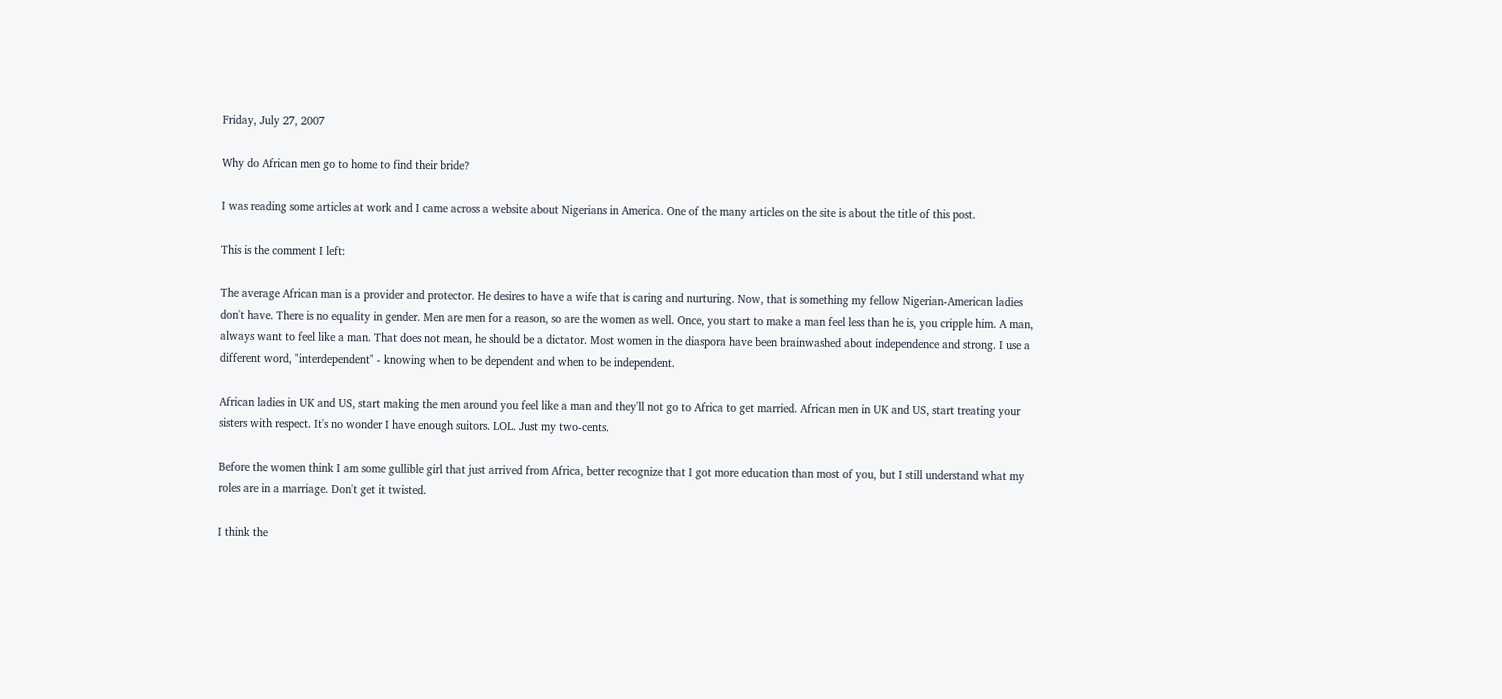Friday, July 27, 2007

Why do African men go to home to find their bride?

I was reading some articles at work and I came across a website about Nigerians in America. One of the many articles on the site is about the title of this post.

This is the comment I left:

The average African man is a provider and protector. He desires to have a wife that is caring and nurturing. Now, that is something my fellow Nigerian-American ladies don't have. There is no equality in gender. Men are men for a reason, so are the women as well. Once, you start to make a man feel less than he is, you cripple him. A man, always want to feel like a man. That does not mean, he should be a dictator. Most women in the diaspora have been brainwashed about independence and strong. I use a different word, "interdependent" - knowing when to be dependent and when to be independent.

African ladies in UK and US, start making the men around you feel like a man and they'll not go to Africa to get married. African men in UK and US, start treating your sisters with respect. It's no wonder I have enough suitors. LOL. Just my two-cents.

Before the women think I am some gullible girl that just arrived from Africa, better recognize that I got more education than most of you, but I still understand what my roles are in a marriage. Don't get it twisted.

I think the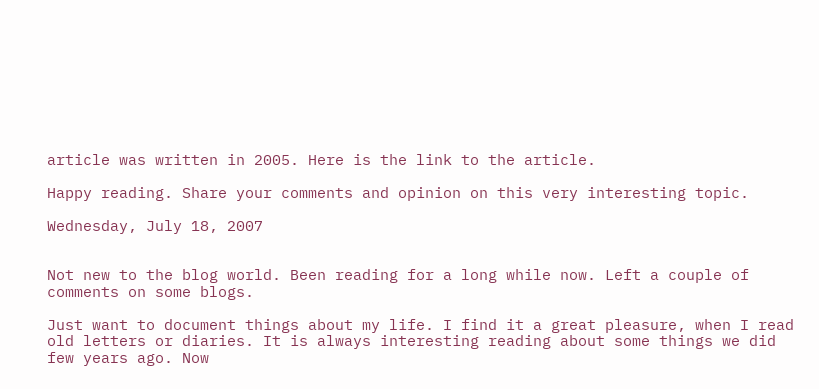article was written in 2005. Here is the link to the article.

Happy reading. Share your comments and opinion on this very interesting topic.

Wednesday, July 18, 2007


Not new to the blog world. Been reading for a long while now. Left a couple of comments on some blogs.

Just want to document things about my life. I find it a great pleasure, when I read old letters or diaries. It is always interesting reading about some things we did few years ago. Now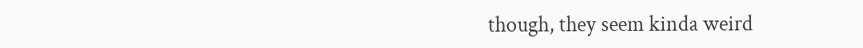though, they seem kinda weird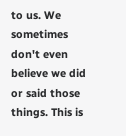to us. We sometimes don't even believe we did or said those things. This is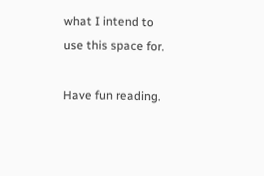what I intend to use this space for.

Have fun reading.